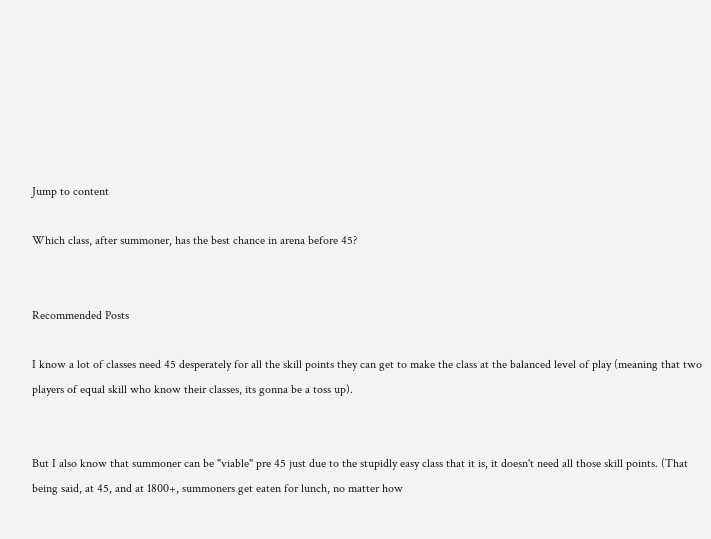Jump to content

Which class, after summoner, has the best chance in arena before 45?


Recommended Posts

I know a lot of classes need 45 desperately for all the skill points they can get to make the class at the balanced level of play (meaning that two players of equal skill who know their classes, its gonna be a toss up).


But I also know that summoner can be "viable" pre 45 just due to the stupidly easy class that it is, it doesn't need all those skill points. (That being said, at 45, and at 1800+, summoners get eaten for lunch, no matter how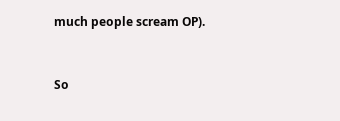much people scream OP).


So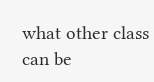what other class can be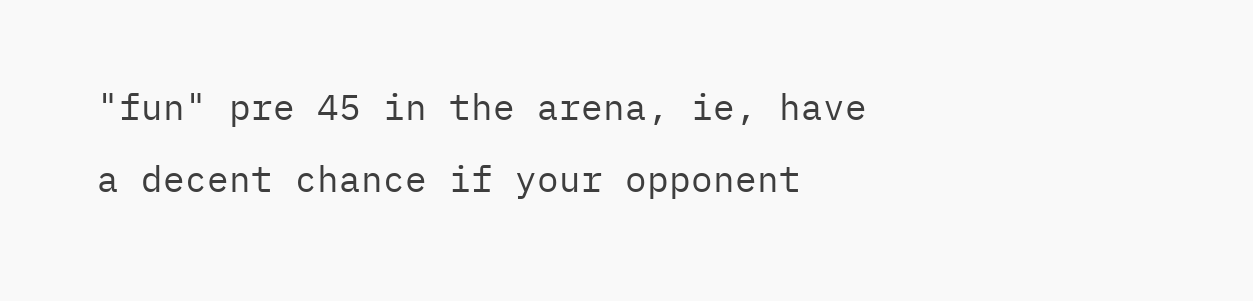"fun" pre 45 in the arena, ie, have a decent chance if your opponent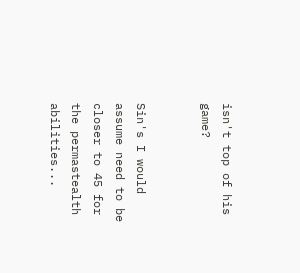isn't top of his game?


Sin's I would assume need to be closer to 45 for the permastealth abilities...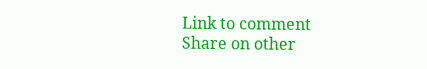Link to comment
Share on other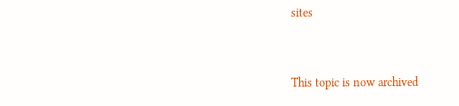sites


This topic is now archived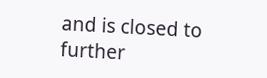and is closed to further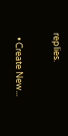replies.

  • Create New...